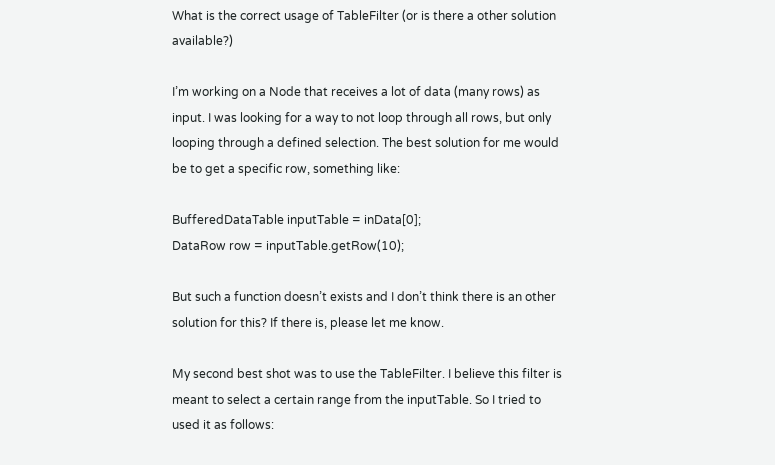What is the correct usage of TableFilter (or is there a other solution available?)

I’m working on a Node that receives a lot of data (many rows) as input. I was looking for a way to not loop through all rows, but only looping through a defined selection. The best solution for me would be to get a specific row, something like:

BufferedDataTable inputTable = inData[0];
DataRow row = inputTable.getRow(10);

But such a function doesn’t exists and I don’t think there is an other solution for this? If there is, please let me know.

My second best shot was to use the TableFilter. I believe this filter is meant to select a certain range from the inputTable. So I tried to used it as follows: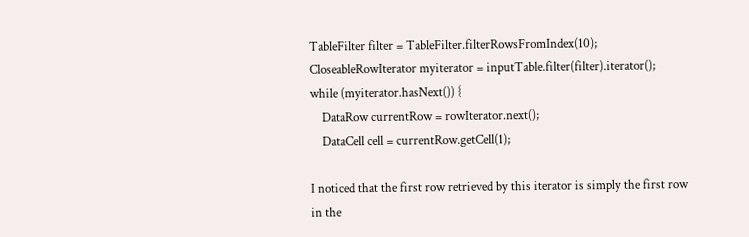TableFilter filter = TableFilter.filterRowsFromIndex(10);
CloseableRowIterator myiterator = inputTable.filter(filter).iterator();
while (myiterator.hasNext()) {
    DataRow currentRow = rowIterator.next();
    DataCell cell = currentRow.getCell(1);

I noticed that the first row retrieved by this iterator is simply the first row in the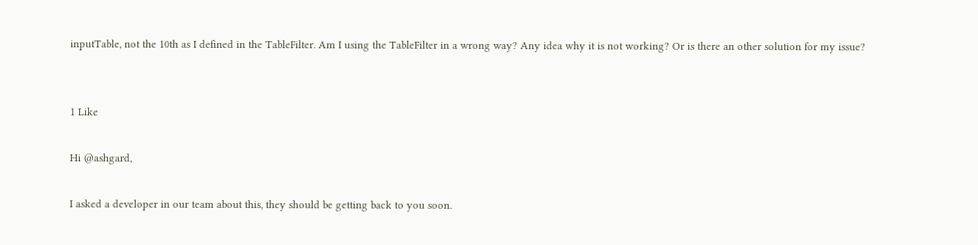inputTable, not the 10th as I defined in the TableFilter. Am I using the TableFilter in a wrong way? Any idea why it is not working? Or is there an other solution for my issue?


1 Like

Hi @ashgard,

I asked a developer in our team about this, they should be getting back to you soon.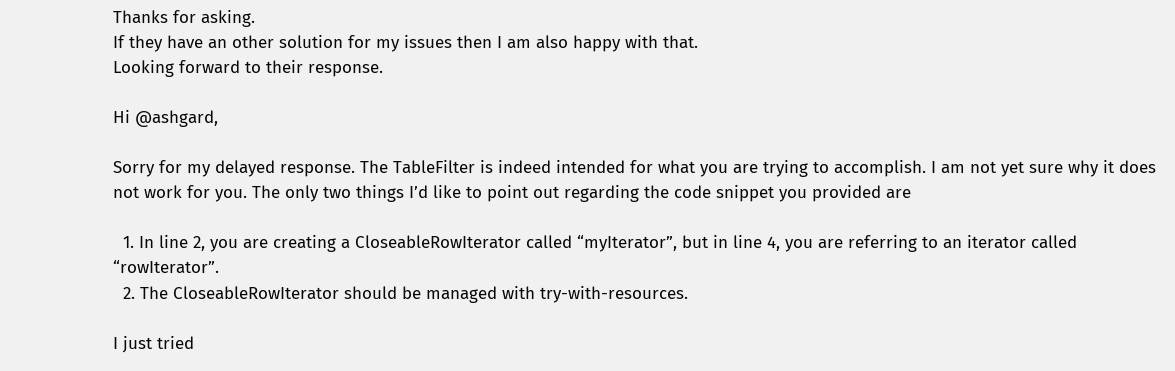Thanks for asking.
If they have an other solution for my issues then I am also happy with that.
Looking forward to their response.

Hi @ashgard,

Sorry for my delayed response. The TableFilter is indeed intended for what you are trying to accomplish. I am not yet sure why it does not work for you. The only two things I’d like to point out regarding the code snippet you provided are

  1. In line 2, you are creating a CloseableRowIterator called “myIterator”, but in line 4, you are referring to an iterator called “rowIterator”.
  2. The CloseableRowIterator should be managed with try-with-resources.

I just tried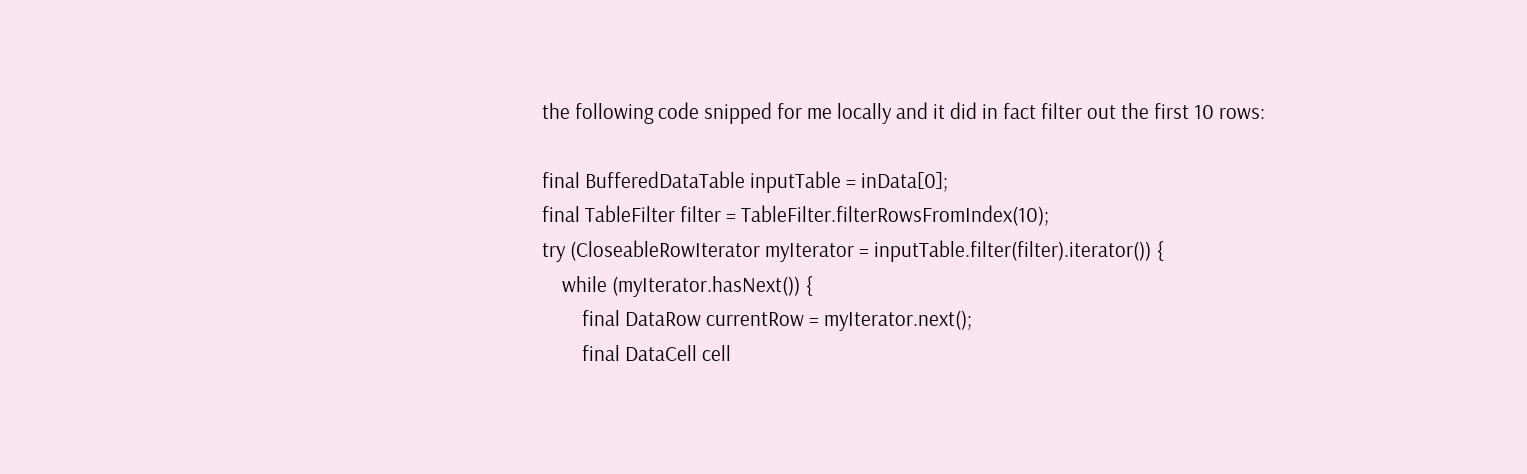the following code snipped for me locally and it did in fact filter out the first 10 rows:

final BufferedDataTable inputTable = inData[0];
final TableFilter filter = TableFilter.filterRowsFromIndex(10);
try (CloseableRowIterator myIterator = inputTable.filter(filter).iterator()) {
    while (myIterator.hasNext()) {
        final DataRow currentRow = myIterator.next();
        final DataCell cell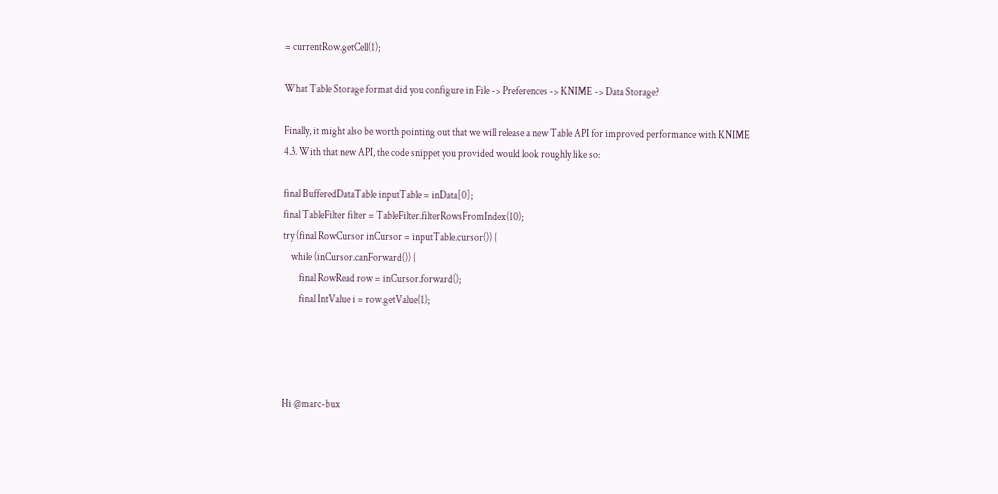= currentRow.getCell(1);

What Table Storage format did you configure in File -> Preferences -> KNIME -> Data Storage?

Finally, it might also be worth pointing out that we will release a new Table API for improved performance with KNIME 4.3. With that new API, the code snippet you provided would look roughly like so:

final BufferedDataTable inputTable = inData[0];
final TableFilter filter = TableFilter.filterRowsFromIndex(10);
try (final RowCursor inCursor = inputTable.cursor()) {
    while (inCursor.canForward()) {
        final RowRead row = inCursor.forward();
        final IntValue i = row.getValue(1);




Hi @marc-bux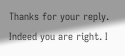Thanks for your reply. Indeed you are right. I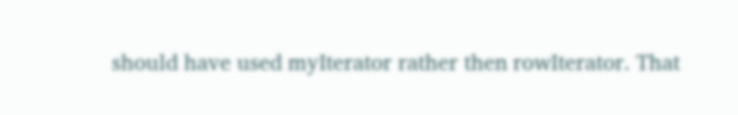should have used myIterator rather then rowIterator. That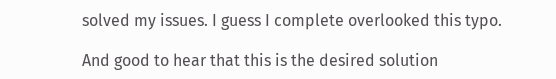solved my issues. I guess I complete overlooked this typo.

And good to hear that this is the desired solution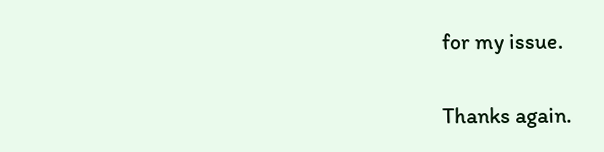for my issue.

Thanks again.